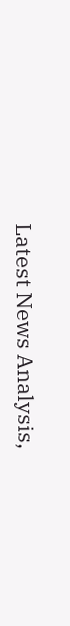Latest News Analysis,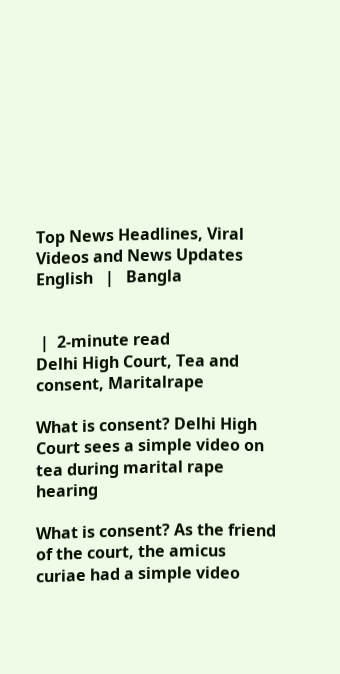Top News Headlines, Viral Videos and News Updates
English   |   Bangla


 |  2-minute read
Delhi High Court, Tea and consent, Maritalrape

What is consent? Delhi High Court sees a simple video on tea during marital rape hearing

What is consent? As the friend of the court, the amicus curiae had a simple video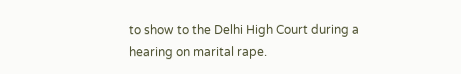to show to the Delhi High Court during a hearing on marital rape.